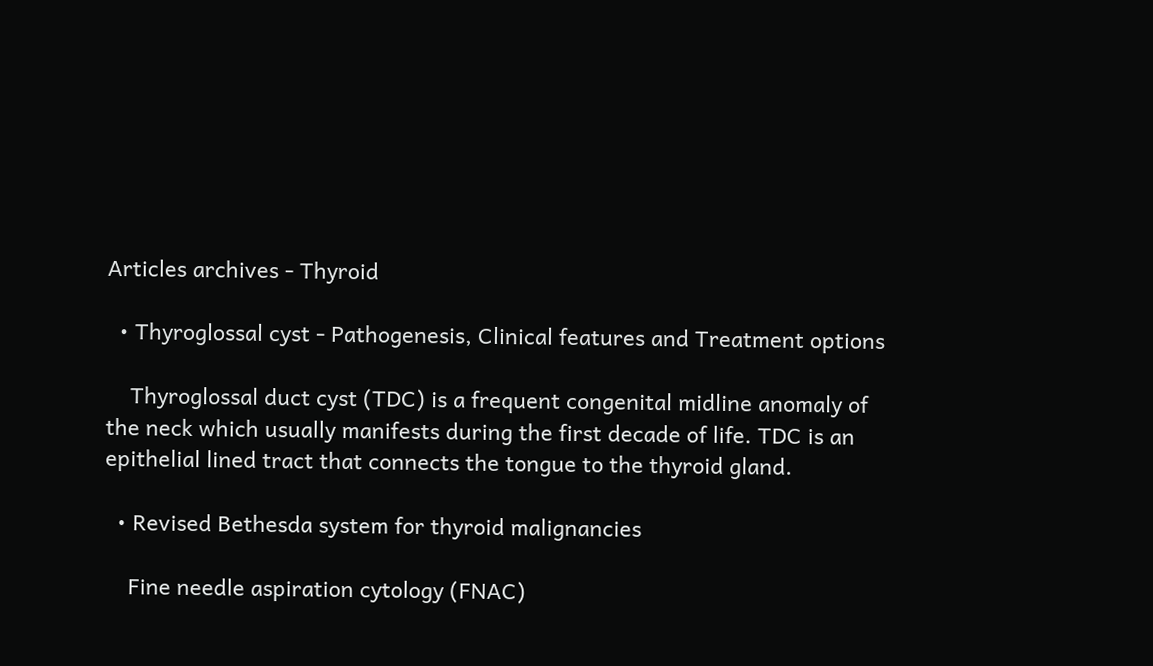Articles archives - Thyroid

  • Thyroglossal cyst - Pathogenesis, Clinical features and Treatment options

    Thyroglossal duct cyst (TDC) is a frequent congenital midline anomaly of the neck which usually manifests during the first decade of life. TDC is an epithelial lined tract that connects the tongue to the thyroid gland.

  • Revised Bethesda system for thyroid malignancies

    Fine needle aspiration cytology (FNAC)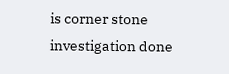is corner stone investigation done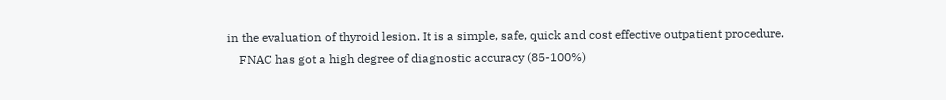in the evaluation of thyroid lesion. It is a simple, safe, quick and cost effective outpatient procedure.
    FNAC has got a high degree of diagnostic accuracy (85-100%)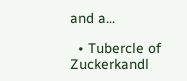and a...

  • Tubercle of Zuckerkandl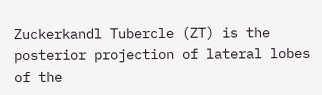Zuckerkandl Tubercle (ZT) is the posterior projection of lateral lobes of the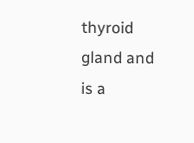thyroid gland and is a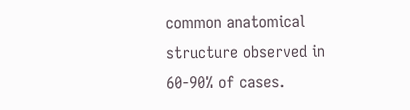common anatomical structure observed in 60-90% of cases.